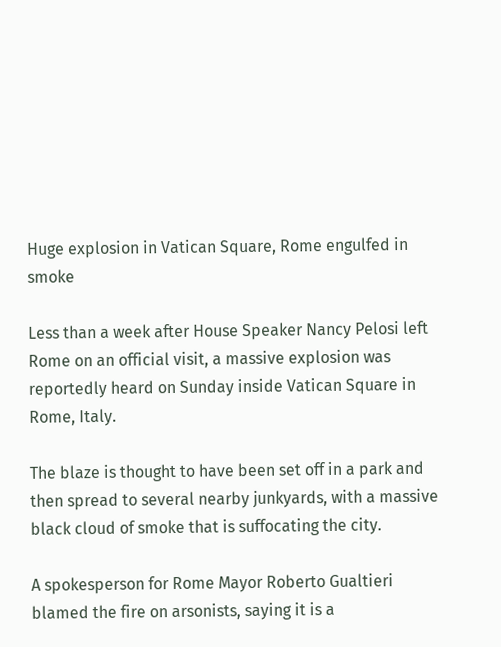Huge explosion in Vatican Square, Rome engulfed in smoke

Less than a week after House Speaker Nancy Pelosi left Rome on an official visit, a massive explosion was reportedly heard on Sunday inside Vatican Square in Rome, Italy.

The blaze is thought to have been set off in a park and then spread to several nearby junkyards, with a massive black cloud of smoke that is suffocating the city.

A spokesperson for Rome Mayor Roberto Gualtieri blamed the fire on arsonists, saying it is a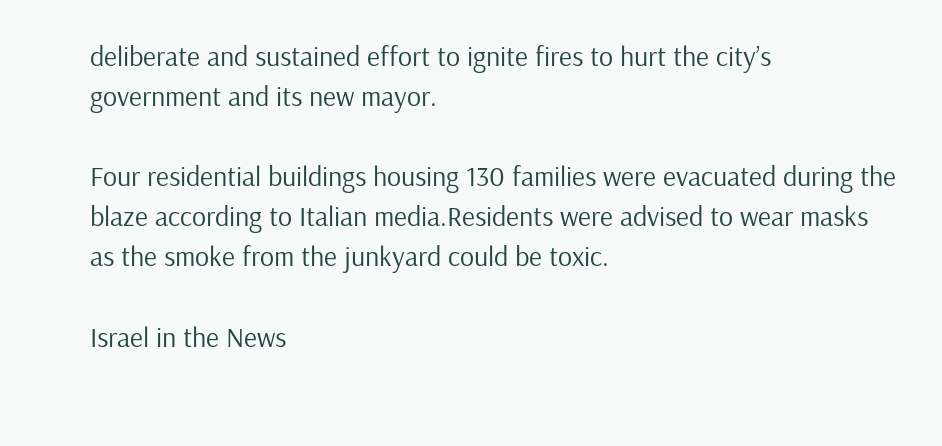deliberate and sustained effort to ignite fires to hurt the city’s government and its new mayor.

Four residential buildings housing 130 families were evacuated during the blaze according to Italian media.Residents were advised to wear masks as the smoke from the junkyard could be toxic.

Israel in the News